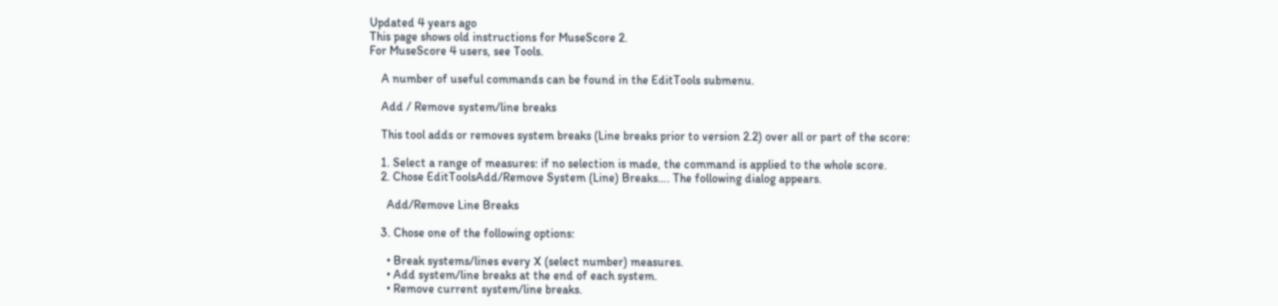Updated 4 years ago
This page shows old instructions for MuseScore 2.
For MuseScore 4 users, see Tools.

    A number of useful commands can be found in the EditTools submenu.

    Add / Remove system/line breaks

    This tool adds or removes system breaks (Line breaks prior to version 2.2) over all or part of the score:

    1. Select a range of measures: if no selection is made, the command is applied to the whole score.
    2. Chose EditToolsAdd/Remove System (Line) Breaks…. The following dialog appears.

      Add/Remove Line Breaks

    3. Chose one of the following options:

      • Break systems/lines every X (select number) measures.
      • Add system/line breaks at the end of each system.
      • Remove current system/line breaks.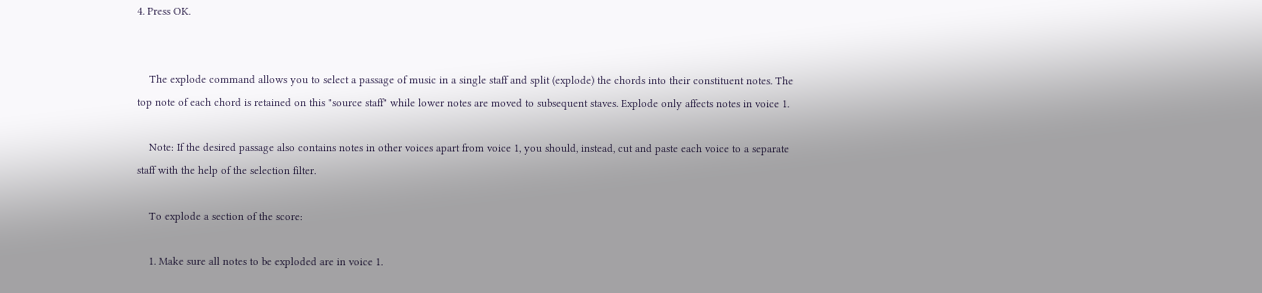4. Press OK.


    The explode command allows you to select a passage of music in a single staff and split (explode) the chords into their constituent notes. The top note of each chord is retained on this "source staff" while lower notes are moved to subsequent staves. Explode only affects notes in voice 1.

    Note: If the desired passage also contains notes in other voices apart from voice 1, you should, instead, cut and paste each voice to a separate staff with the help of the selection filter.

    To explode a section of the score:

    1. Make sure all notes to be exploded are in voice 1.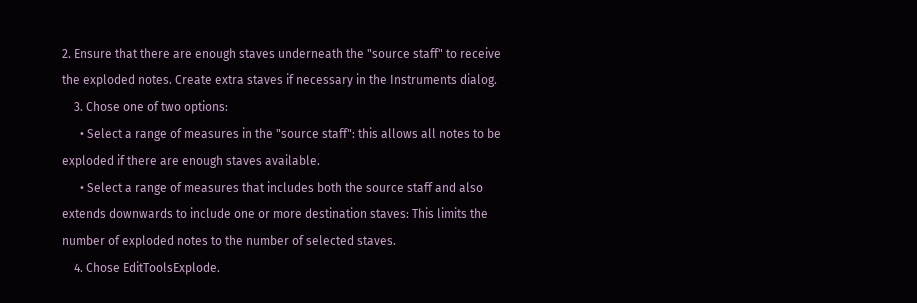2. Ensure that there are enough staves underneath the "source staff" to receive the exploded notes. Create extra staves if necessary in the Instruments dialog.
    3. Chose one of two options:
      • Select a range of measures in the "source staff": this allows all notes to be exploded if there are enough staves available.
      • Select a range of measures that includes both the source staff and also extends downwards to include one or more destination staves: This limits the number of exploded notes to the number of selected staves.
    4. Chose EditToolsExplode.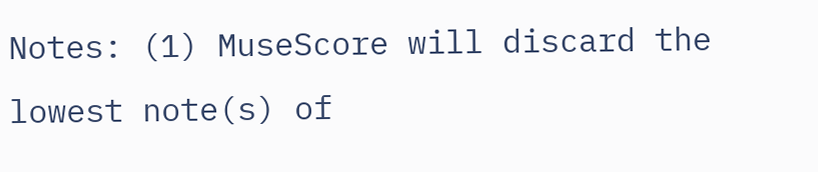Notes: (1) MuseScore will discard the lowest note(s) of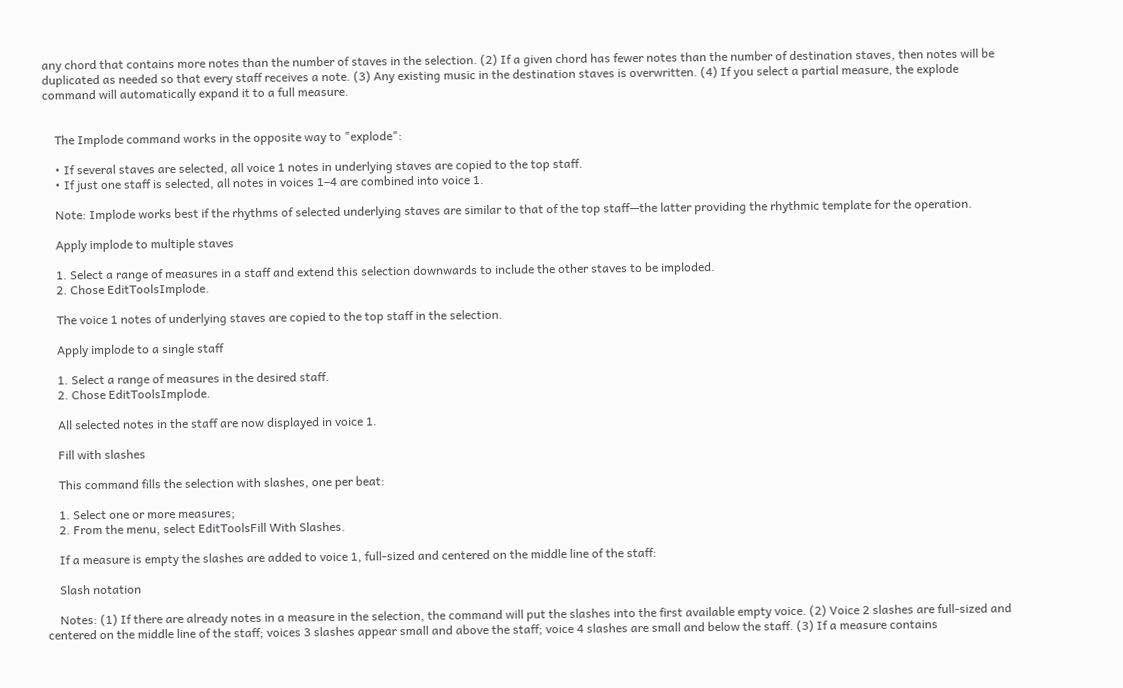any chord that contains more notes than the number of staves in the selection. (2) If a given chord has fewer notes than the number of destination staves, then notes will be duplicated as needed so that every staff receives a note. (3) Any existing music in the destination staves is overwritten. (4) If you select a partial measure, the explode command will automatically expand it to a full measure.


    The Implode command works in the opposite way to "explode":

    • If several staves are selected, all voice 1 notes in underlying staves are copied to the top staff.
    • If just one staff is selected, all notes in voices 1–4 are combined into voice 1.

    Note: Implode works best if the rhythms of selected underlying staves are similar to that of the top staff—the latter providing the rhythmic template for the operation.

    Apply implode to multiple staves

    1. Select a range of measures in a staff and extend this selection downwards to include the other staves to be imploded.
    2. Chose EditToolsImplode.

    The voice 1 notes of underlying staves are copied to the top staff in the selection.

    Apply implode to a single staff

    1. Select a range of measures in the desired staff.
    2. Chose EditToolsImplode.

    All selected notes in the staff are now displayed in voice 1.

    Fill with slashes

    This command fills the selection with slashes, one per beat:

    1. Select one or more measures;
    2. From the menu, select EditToolsFill With Slashes.

    If a measure is empty the slashes are added to voice 1, full-sized and centered on the middle line of the staff:

    Slash notation

    Notes: (1) If there are already notes in a measure in the selection, the command will put the slashes into the first available empty voice. (2) Voice 2 slashes are full-sized and centered on the middle line of the staff; voices 3 slashes appear small and above the staff; voice 4 slashes are small and below the staff. (3) If a measure contains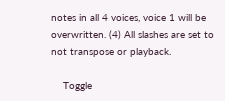notes in all 4 voices, voice 1 will be overwritten. (4) All slashes are set to not transpose or playback.

    Toggle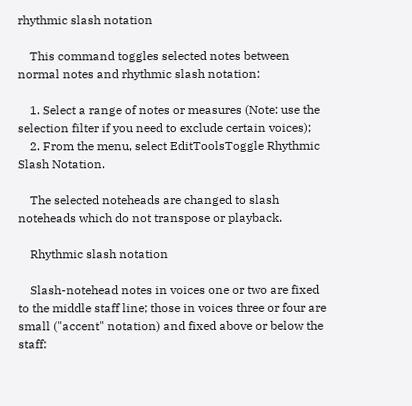rhythmic slash notation

    This command toggles selected notes between normal notes and rhythmic slash notation:

    1. Select a range of notes or measures (Note: use the selection filter if you need to exclude certain voices);
    2. From the menu, select EditToolsToggle Rhythmic Slash Notation.

    The selected noteheads are changed to slash noteheads which do not transpose or playback.

    Rhythmic slash notation

    Slash-notehead notes in voices one or two are fixed to the middle staff line; those in voices three or four are small ("accent" notation) and fixed above or below the staff: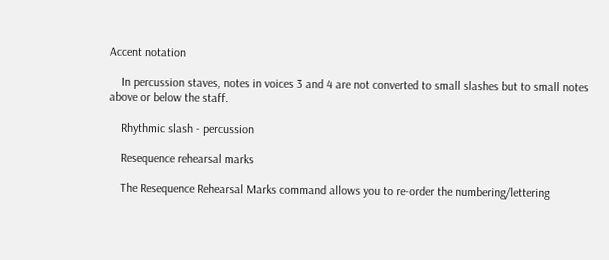Accent notation

    In percussion staves, notes in voices 3 and 4 are not converted to small slashes but to small notes above or below the staff.

    Rhythmic slash - percussion

    Resequence rehearsal marks

    The Resequence Rehearsal Marks command allows you to re-order the numbering/lettering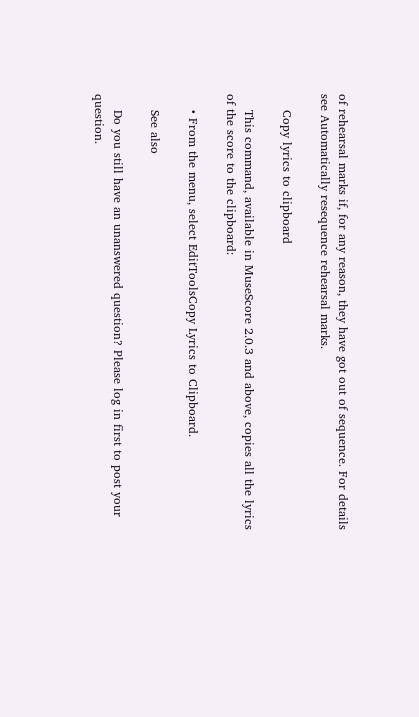of rehearsal marks if, for any reason, they have got out of sequence. For details see Automatically resequence rehearsal marks.

    Copy lyrics to clipboard

    This command, available in MuseScore 2.0.3 and above, copies all the lyrics of the score to the clipboard:

    • From the menu, select EditToolsCopy Lyrics to Clipboard.

    See also

    Do you still have an unanswered question? Please log in first to post your question.